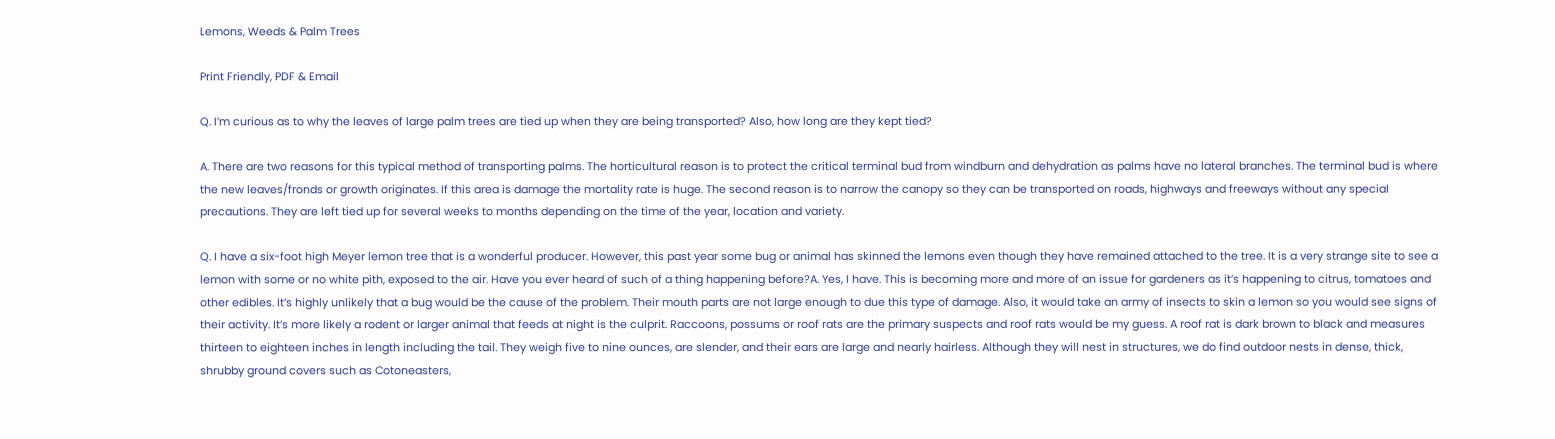Lemons, Weeds & Palm Trees

Print Friendly, PDF & Email

Q. I’m curious as to why the leaves of large palm trees are tied up when they are being transported? Also, how long are they kept tied?

A. There are two reasons for this typical method of transporting palms. The horticultural reason is to protect the critical terminal bud from windburn and dehydration as palms have no lateral branches. The terminal bud is where the new leaves/fronds or growth originates. If this area is damage the mortality rate is huge. The second reason is to narrow the canopy so they can be transported on roads, highways and freeways without any special precautions. They are left tied up for several weeks to months depending on the time of the year, location and variety.

Q. I have a six-foot high Meyer lemon tree that is a wonderful producer. However, this past year some bug or animal has skinned the lemons even though they have remained attached to the tree. It is a very strange site to see a lemon with some or no white pith, exposed to the air. Have you ever heard of such of a thing happening before?A. Yes, I have. This is becoming more and more of an issue for gardeners as it’s happening to citrus, tomatoes and other edibles. It’s highly unlikely that a bug would be the cause of the problem. Their mouth parts are not large enough to due this type of damage. Also, it would take an army of insects to skin a lemon so you would see signs of their activity. It’s more likely a rodent or larger animal that feeds at night is the culprit. Raccoons, possums or roof rats are the primary suspects and roof rats would be my guess. A roof rat is dark brown to black and measures thirteen to eighteen inches in length including the tail. They weigh five to nine ounces, are slender, and their ears are large and nearly hairless. Although they will nest in structures, we do find outdoor nests in dense, thick, shrubby ground covers such as Cotoneasters,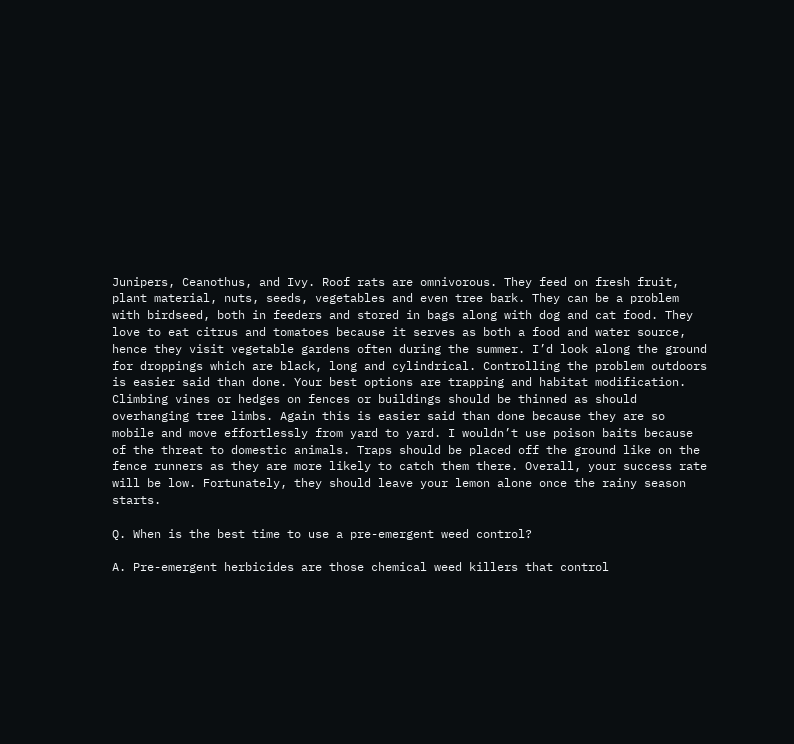Junipers, Ceanothus, and Ivy. Roof rats are omnivorous. They feed on fresh fruit, plant material, nuts, seeds, vegetables and even tree bark. They can be a problem with birdseed, both in feeders and stored in bags along with dog and cat food. They love to eat citrus and tomatoes because it serves as both a food and water source, hence they visit vegetable gardens often during the summer. I’d look along the ground for droppings which are black, long and cylindrical. Controlling the problem outdoors is easier said than done. Your best options are trapping and habitat modification. Climbing vines or hedges on fences or buildings should be thinned as should overhanging tree limbs. Again this is easier said than done because they are so mobile and move effortlessly from yard to yard. I wouldn’t use poison baits because of the threat to domestic animals. Traps should be placed off the ground like on the fence runners as they are more likely to catch them there. Overall, your success rate will be low. Fortunately, they should leave your lemon alone once the rainy season starts.

Q. When is the best time to use a pre-emergent weed control?

A. Pre-emergent herbicides are those chemical weed killers that control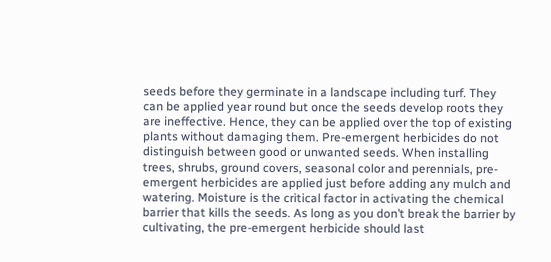seeds before they germinate in a landscape including turf. They can be applied year round but once the seeds develop roots they are ineffective. Hence, they can be applied over the top of existing plants without damaging them. Pre-emergent herbicides do not distinguish between good or unwanted seeds. When installing trees, shrubs, ground covers, seasonal color and perennials, pre-emergent herbicides are applied just before adding any mulch and watering. Moisture is the critical factor in activating the chemical barrier that kills the seeds. As long as you don’t break the barrier by cultivating, the pre-emergent herbicide should last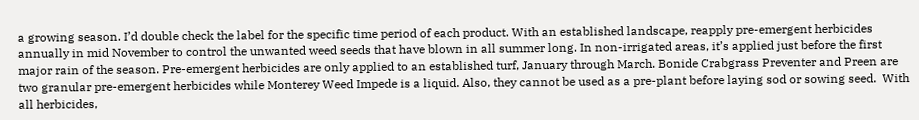a growing season. I’d double check the label for the specific time period of each product. With an established landscape, reapply pre-emergent herbicides annually in mid November to control the unwanted weed seeds that have blown in all summer long. In non-irrigated areas, it’s applied just before the first major rain of the season. Pre-emergent herbicides are only applied to an established turf, January through March. Bonide Crabgrass Preventer and Preen are two granular pre-emergent herbicides while Monterey Weed Impede is a liquid. Also, they cannot be used as a pre-plant before laying sod or sowing seed.  With all herbicides,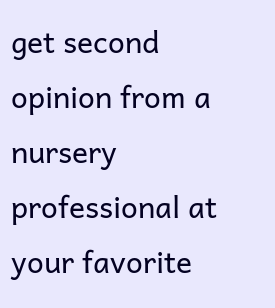get second opinion from a nursery professional at your favorite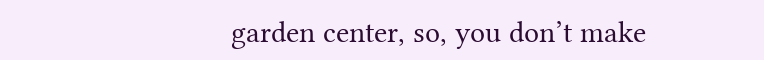garden center, so, you don’t make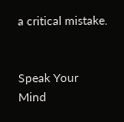a critical mistake.


Speak Your Mind